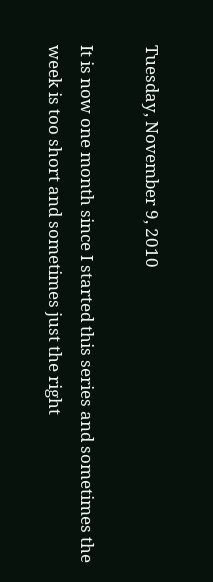Tuesday, November 9, 2010

It is now one month since I started this series and sometimes the week is too short and sometimes just the right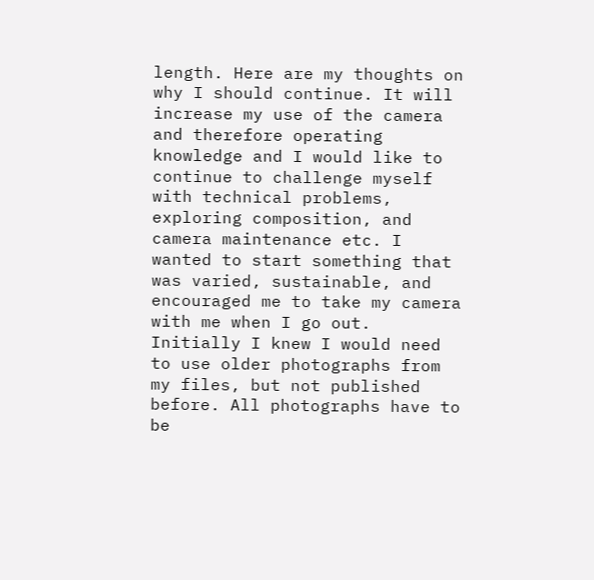length. Here are my thoughts on why I should continue. It will increase my use of the camera and therefore operating knowledge and I would like to continue to challenge myself with technical problems, exploring composition, and camera maintenance etc. I wanted to start something that was varied, sustainable, and encouraged me to take my camera with me when I go out. Initially I knew I would need to use older photographs from my files, but not published before. All photographs have to be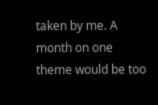taken by me. A month on one theme would be too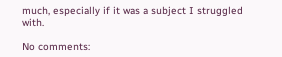much, especially if it was a subject I struggled with.

No comments: